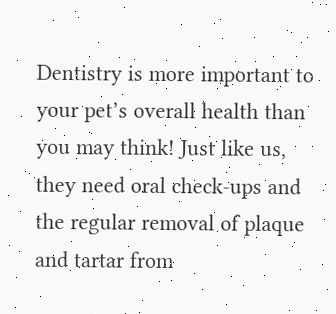Dentistry is more important to your pet’s overall health than you may think! Just like us, they need oral check-ups and the regular removal of plaque and tartar from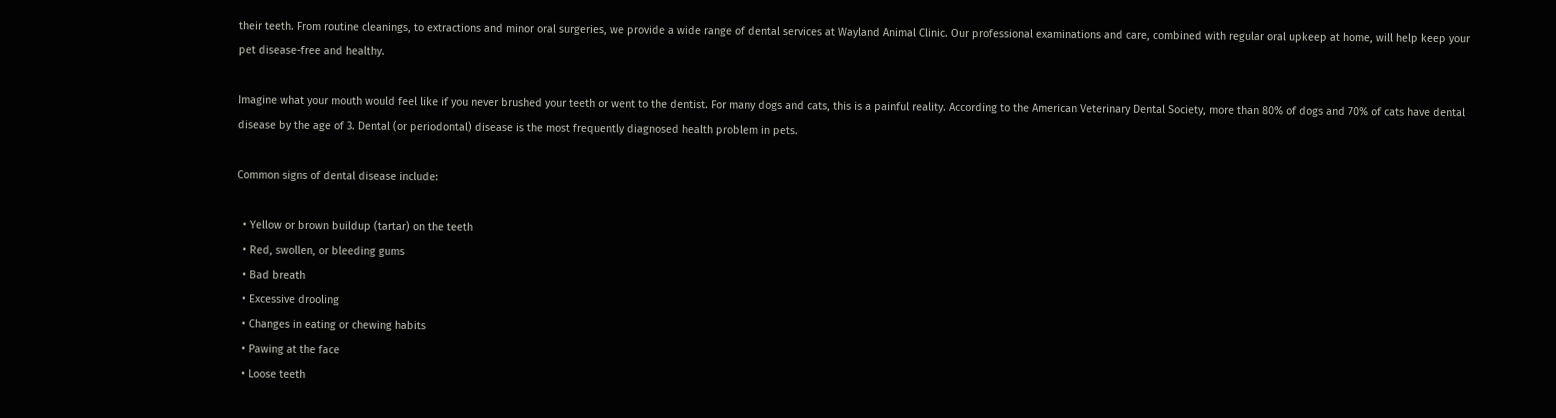their teeth. From routine cleanings, to extractions and minor oral surgeries, we provide a wide range of dental services at Wayland Animal Clinic. Our professional examinations and care, combined with regular oral upkeep at home, will help keep your pet disease-free and healthy.

Imagine what your mouth would feel like if you never brushed your teeth or went to the dentist. For many dogs and cats, this is a painful reality. According to the American Veterinary Dental Society, more than 80% of dogs and 70% of cats have dental disease by the age of 3. Dental (or periodontal) disease is the most frequently diagnosed health problem in pets.

Common signs of dental disease include:

  • Yellow or brown buildup (tartar) on the teeth
  • Red, swollen, or bleeding gums
  • Bad breath
  • Excessive drooling
  • Changes in eating or chewing habits
  • Pawing at the face
  • Loose teeth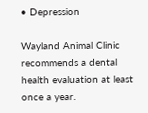• Depression

Wayland Animal Clinic recommends a dental health evaluation at least once a year.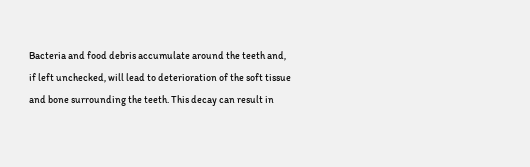Bacteria and food debris accumulate around the teeth and, if left unchecked, will lead to deterioration of the soft tissue and bone surrounding the teeth. This decay can result in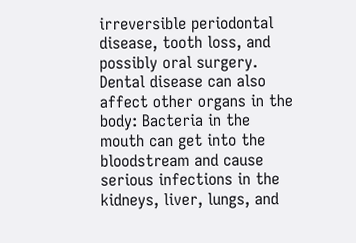irreversible periodontal disease, tooth loss, and possibly oral surgery. Dental disease can also affect other organs in the body: Bacteria in the mouth can get into the bloodstream and cause serious infections in the kidneys, liver, lungs, and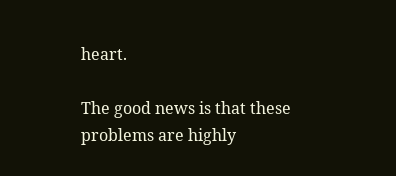heart.

The good news is that these problems are highly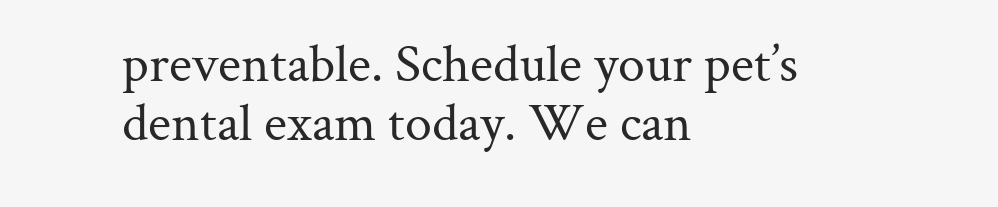preventable. Schedule your pet’s dental exam today. We can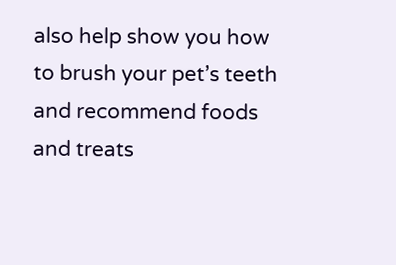also help show you how to brush your pet’s teeth and recommend foods and treats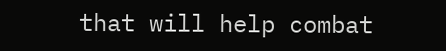that will help combat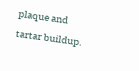plaque and tartar buildup.